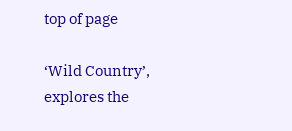top of page

‘Wild Country’, explores the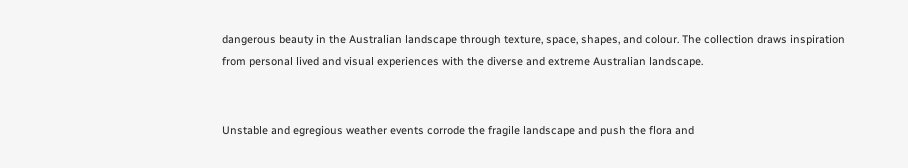dangerous beauty in the Australian landscape through texture, space, shapes, and colour. The collection draws inspiration from personal lived and visual experiences with the diverse and extreme Australian landscape.


Unstable and egregious weather events corrode the fragile landscape and push the flora and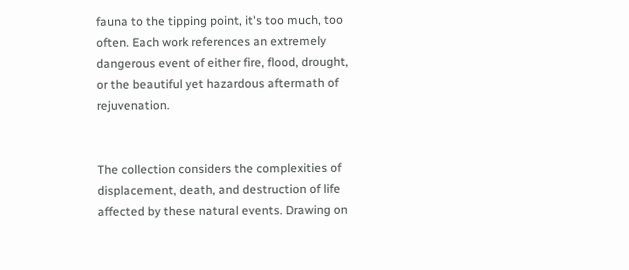fauna to the tipping point, it's too much, too often. Each work references an extremely dangerous event of either fire, flood, drought, or the beautiful yet hazardous aftermath of rejuvenation.


The collection considers the complexities of displacement, death, and destruction of life affected by these natural events. Drawing on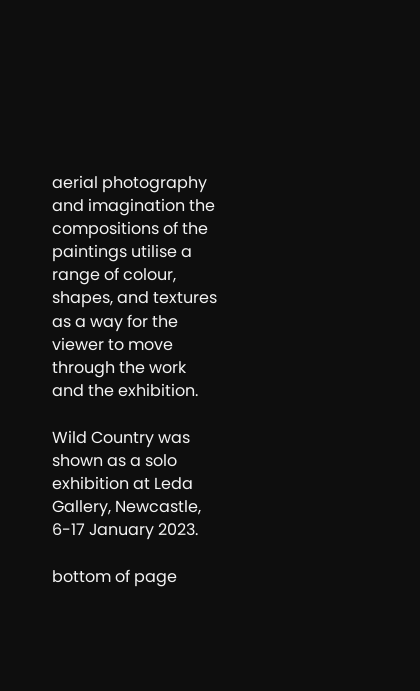aerial photography and imagination the compositions of the paintings utilise a range of colour, shapes, and textures as a way for the viewer to move through the work and the exhibition.

Wild Country was shown as a solo exhibition at Leda Gallery, Newcastle, 6-17 January 2023.

bottom of page